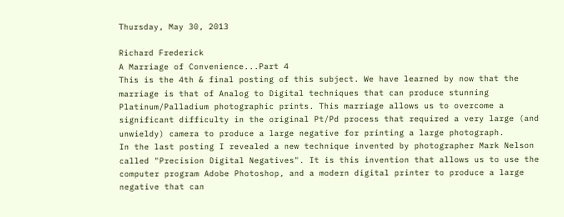Thursday, May 30, 2013

Richard Frederick
A Marriage of Convenience...Part 4
This is the 4th & final posting of this subject. We have learned by now that the marriage is that of Analog to Digital techniques that can produce stunning Platinum/Palladium photographic prints. This marriage allows us to overcome a significant difficulty in the original Pt/Pd process that required a very large (and unwieldy) camera to produce a large negative for printing a large photograph.
In the last posting I revealed a new technique invented by photographer Mark Nelson called "Precision Digital Negatives". It is this invention that allows us to use the computer program Adobe Photoshop, and a modern digital printer to produce a large negative that can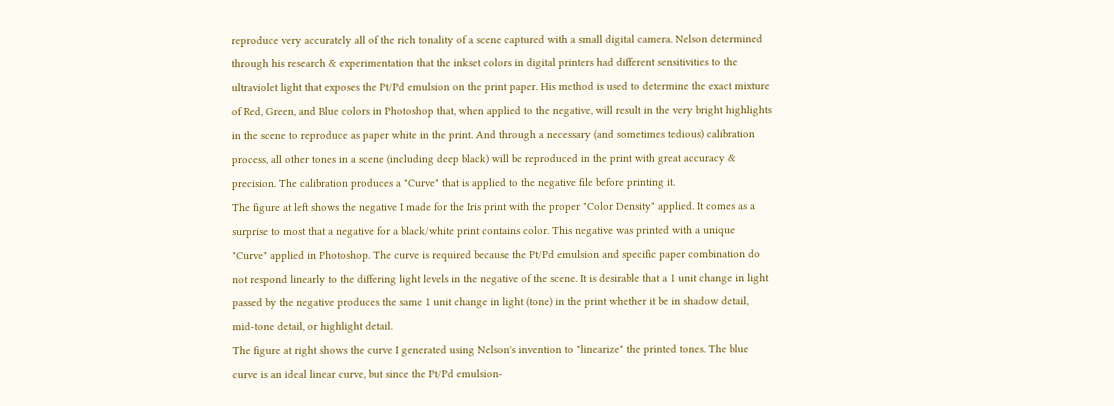reproduce very accurately all of the rich tonality of a scene captured with a small digital camera. Nelson determined through his research & experimentation that the inkset colors in digital printers had different sensitivities to the ultraviolet light that exposes the Pt/Pd emulsion on the print paper. His method is used to determine the exact mixture of Red, Green, and Blue colors in Photoshop that, when applied to the negative, will result in the very bright highlights in the scene to reproduce as paper white in the print. And through a necessary (and sometimes tedious) calibration process, all other tones in a scene (including deep black) will be reproduced in the print with great accuracy & precision. The calibration produces a "Curve" that is applied to the negative file before printing it.
The figure at left shows the negative I made for the Iris print with the proper "Color Density" applied. It comes as a surprise to most that a negative for a black/white print contains color. This negative was printed with a unique "Curve" applied in Photoshop. The curve is required because the Pt/Pd emulsion and specific paper combination do not respond linearly to the differing light levels in the negative of the scene. It is desirable that a 1 unit change in light passed by the negative produces the same 1 unit change in light (tone) in the print whether it be in shadow detail, mid-tone detail, or highlight detail.
The figure at right shows the curve I generated using Nelson's invention to "linearize" the printed tones. The blue curve is an ideal linear curve, but since the Pt/Pd emulsion-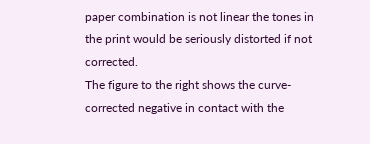paper combination is not linear the tones in the print would be seriously distorted if not corrected.
The figure to the right shows the curve-corrected negative in contact with the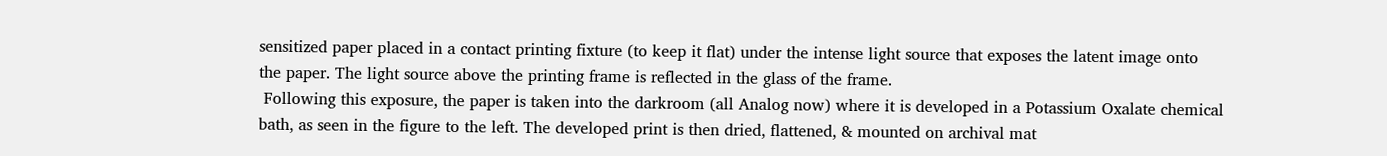sensitized paper placed in a contact printing fixture (to keep it flat) under the intense light source that exposes the latent image onto the paper. The light source above the printing frame is reflected in the glass of the frame.
 Following this exposure, the paper is taken into the darkroom (all Analog now) where it is developed in a Potassium Oxalate chemical bath, as seen in the figure to the left. The developed print is then dried, flattened, & mounted on archival mat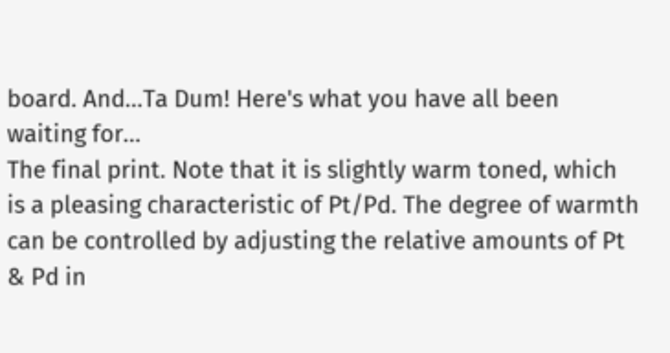board. And...Ta Dum! Here's what you have all been waiting for...
The final print. Note that it is slightly warm toned, which is a pleasing characteristic of Pt/Pd. The degree of warmth can be controlled by adjusting the relative amounts of Pt & Pd in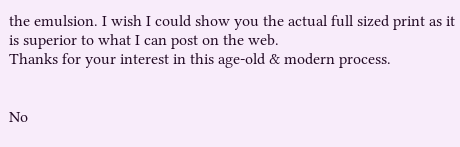the emulsion. I wish I could show you the actual full sized print as it is superior to what I can post on the web.
Thanks for your interest in this age-old & modern process.


No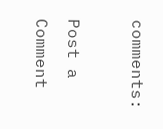comments:

Post a Comment